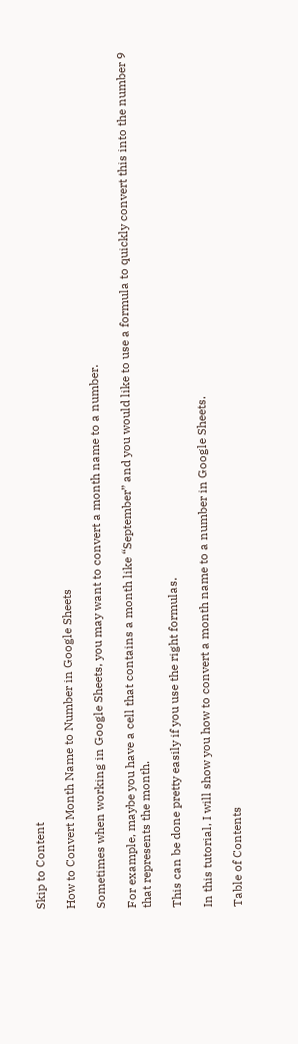Skip to Content

How to Convert Month Name to Number in Google Sheets

Sometimes when working in Google Sheets, you may want to convert a month name to a number.

For example, maybe you have a cell that contains a month like “September” and you would like to use a formula to quickly convert this into the number 9 that represents the month.

This can be done pretty easily if you use the right formulas.

In this tutorial, I will show you how to convert a month name to a number in Google Sheets.

Table of Contents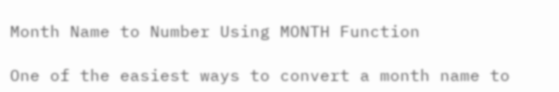Month Name to Number Using MONTH Function

One of the easiest ways to convert a month name to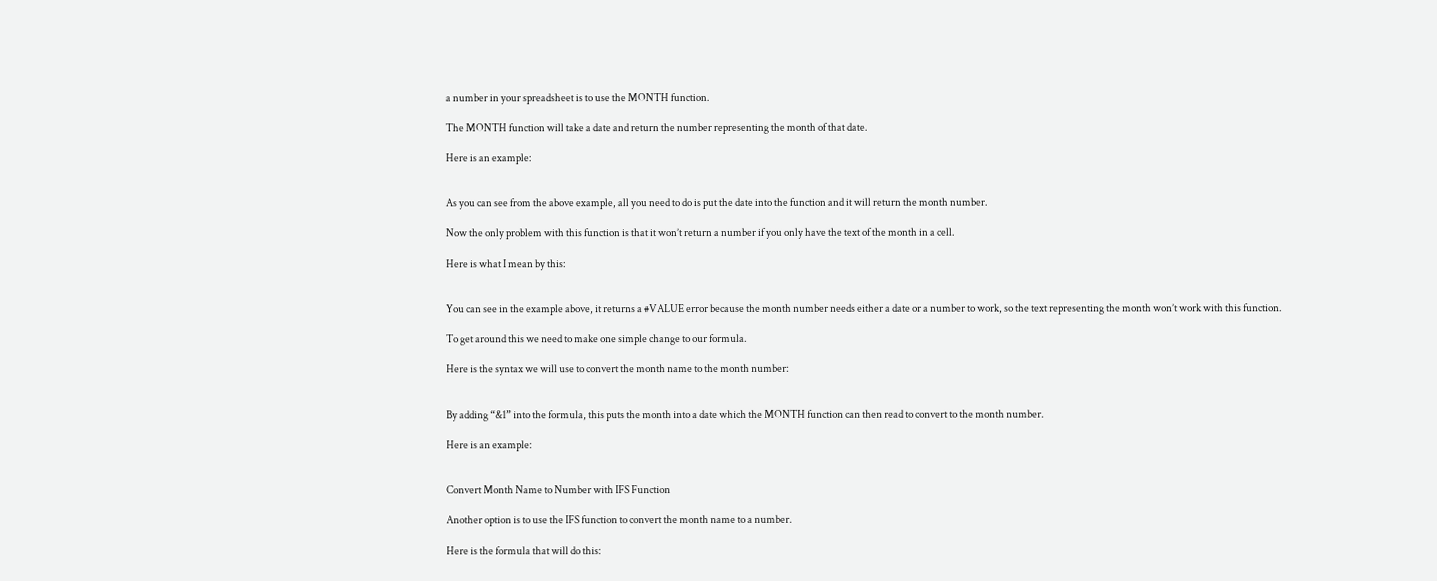a number in your spreadsheet is to use the MONTH function.

The MONTH function will take a date and return the number representing the month of that date.

Here is an example:


As you can see from the above example, all you need to do is put the date into the function and it will return the month number.

Now the only problem with this function is that it won’t return a number if you only have the text of the month in a cell.

Here is what I mean by this:


You can see in the example above, it returns a #VALUE error because the month number needs either a date or a number to work, so the text representing the month won’t work with this function.

To get around this we need to make one simple change to our formula.

Here is the syntax we will use to convert the month name to the month number:


By adding “&1” into the formula, this puts the month into a date which the MONTH function can then read to convert to the month number.

Here is an example:


Convert Month Name to Number with IFS Function

Another option is to use the IFS function to convert the month name to a number.

Here is the formula that will do this: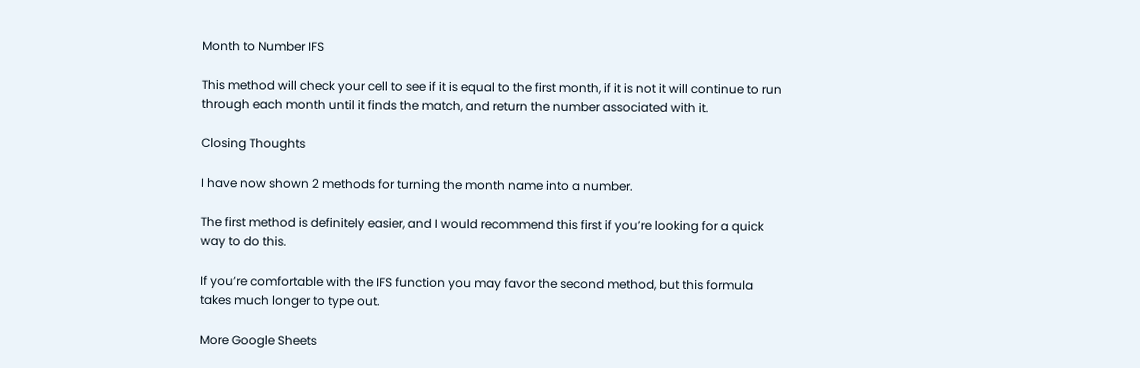Month to Number IFS

This method will check your cell to see if it is equal to the first month, if it is not it will continue to run through each month until it finds the match, and return the number associated with it.

Closing Thoughts

I have now shown 2 methods for turning the month name into a number.

The first method is definitely easier, and I would recommend this first if you’re looking for a quick way to do this.

If you’re comfortable with the IFS function you may favor the second method, but this formula takes much longer to type out.

More Google Sheets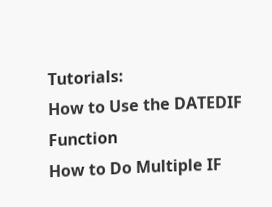Tutorials:
How to Use the DATEDIF Function
How to Do Multiple IF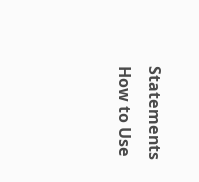Statements
How to Use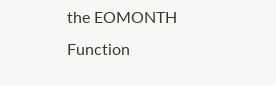the EOMONTH Function